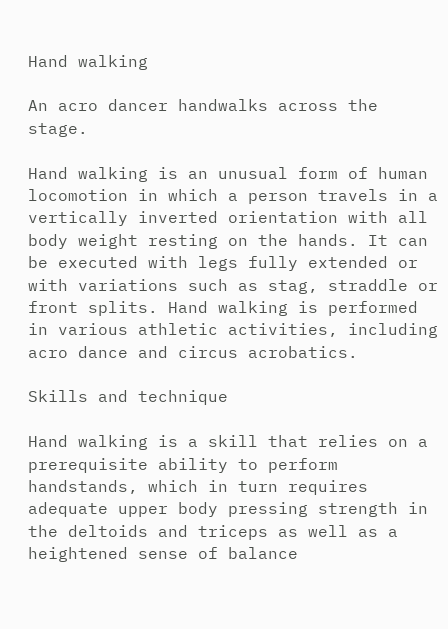Hand walking

An acro dancer handwalks across the stage.

Hand walking is an unusual form of human locomotion in which a person travels in a vertically inverted orientation with all body weight resting on the hands. It can be executed with legs fully extended or with variations such as stag, straddle or front splits. Hand walking is performed in various athletic activities, including acro dance and circus acrobatics.

Skills and technique

Hand walking is a skill that relies on a prerequisite ability to perform handstands, which in turn requires adequate upper body pressing strength in the deltoids and triceps as well as a heightened sense of balance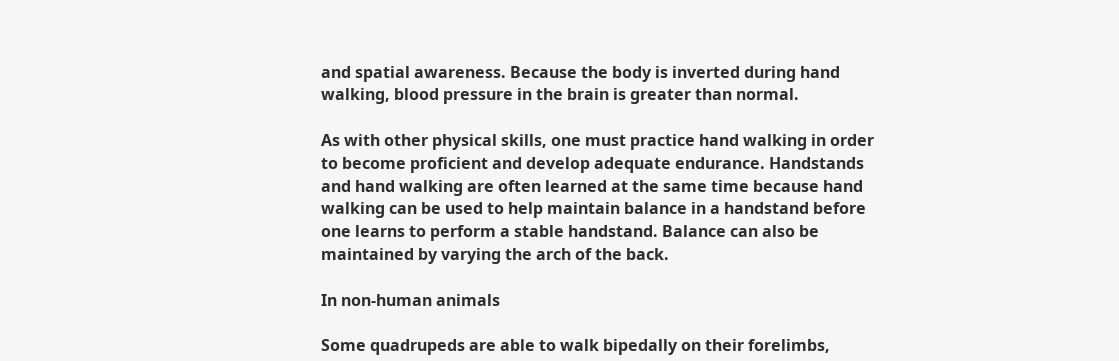and spatial awareness. Because the body is inverted during hand walking, blood pressure in the brain is greater than normal.

As with other physical skills, one must practice hand walking in order to become proficient and develop adequate endurance. Handstands and hand walking are often learned at the same time because hand walking can be used to help maintain balance in a handstand before one learns to perform a stable handstand. Balance can also be maintained by varying the arch of the back.

In non-human animals

Some quadrupeds are able to walk bipedally on their forelimbs,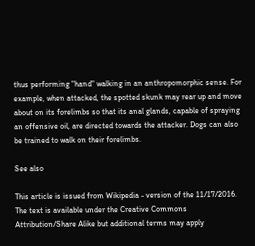thus performing "hand" walking in an anthropomorphic sense. For example, when attacked, the spotted skunk may rear up and move about on its forelimbs so that its anal glands, capable of spraying an offensive oil, are directed towards the attacker. Dogs can also be trained to walk on their forelimbs.

See also

This article is issued from Wikipedia - version of the 11/17/2016. The text is available under the Creative Commons Attribution/Share Alike but additional terms may apply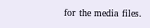for the media files.